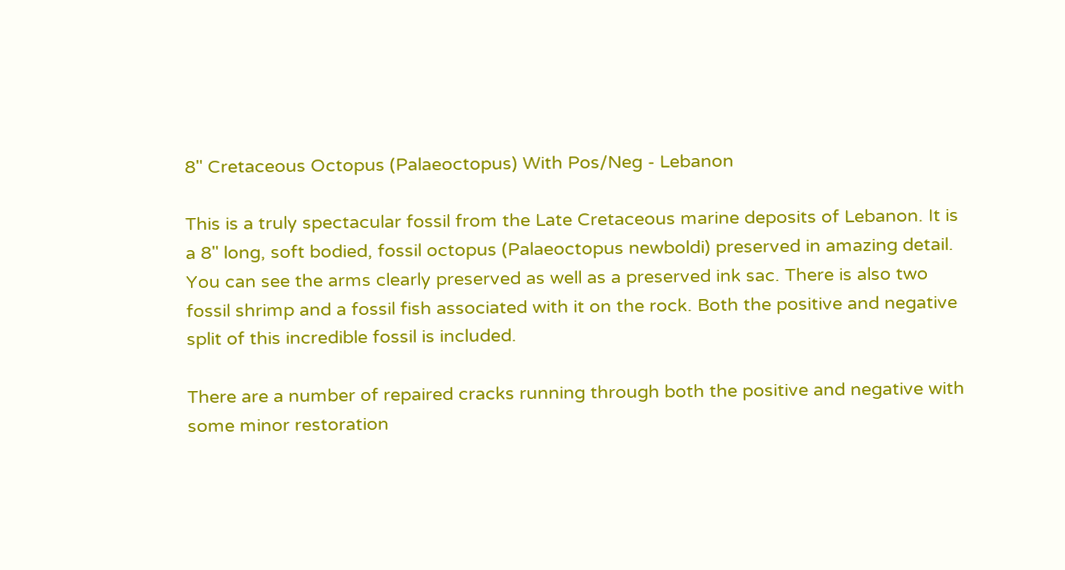8" Cretaceous Octopus (Palaeoctopus) With Pos/Neg - Lebanon

This is a truly spectacular fossil from the Late Cretaceous marine deposits of Lebanon. It is a 8" long, soft bodied, fossil octopus (Palaeoctopus newboldi) preserved in amazing detail. You can see the arms clearly preserved as well as a preserved ink sac. There is also two fossil shrimp and a fossil fish associated with it on the rock. Both the positive and negative split of this incredible fossil is included.

There are a number of repaired cracks running through both the positive and negative with some minor restoration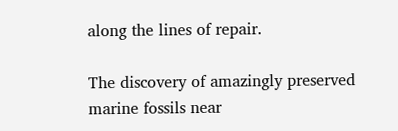along the lines of repair.

The discovery of amazingly preserved marine fossils near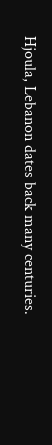Hjoula, Lebanon dates back many centuries.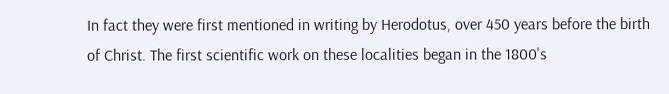In fact they were first mentioned in writing by Herodotus, over 450 years before the birth of Christ. The first scientific work on these localities began in the 1800's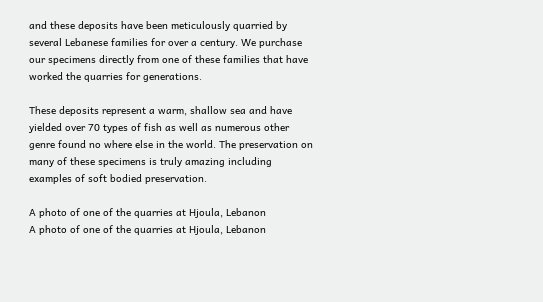and these deposits have been meticulously quarried by several Lebanese families for over a century. We purchase our specimens directly from one of these families that have worked the quarries for generations.

These deposits represent a warm, shallow sea and have yielded over 70 types of fish as well as numerous other genre found no where else in the world. The preservation on many of these specimens is truly amazing including examples of soft bodied preservation.

A photo of one of the quarries at Hjoula, Lebanon
A photo of one of the quarries at Hjoula, Lebanon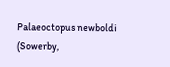Palaeoctopus newboldi (Sowerby,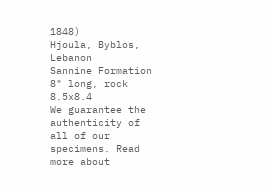1848)
Hjoula, Byblos, Lebanon
Sannine Formation
8" long, rock 8.5x8.4
We guarantee the authenticity of all of our
specimens. Read more about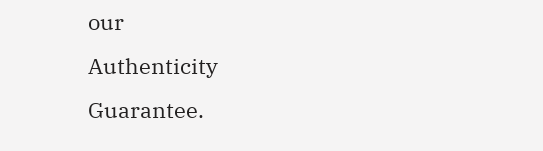our
Authenticity Guarantee.